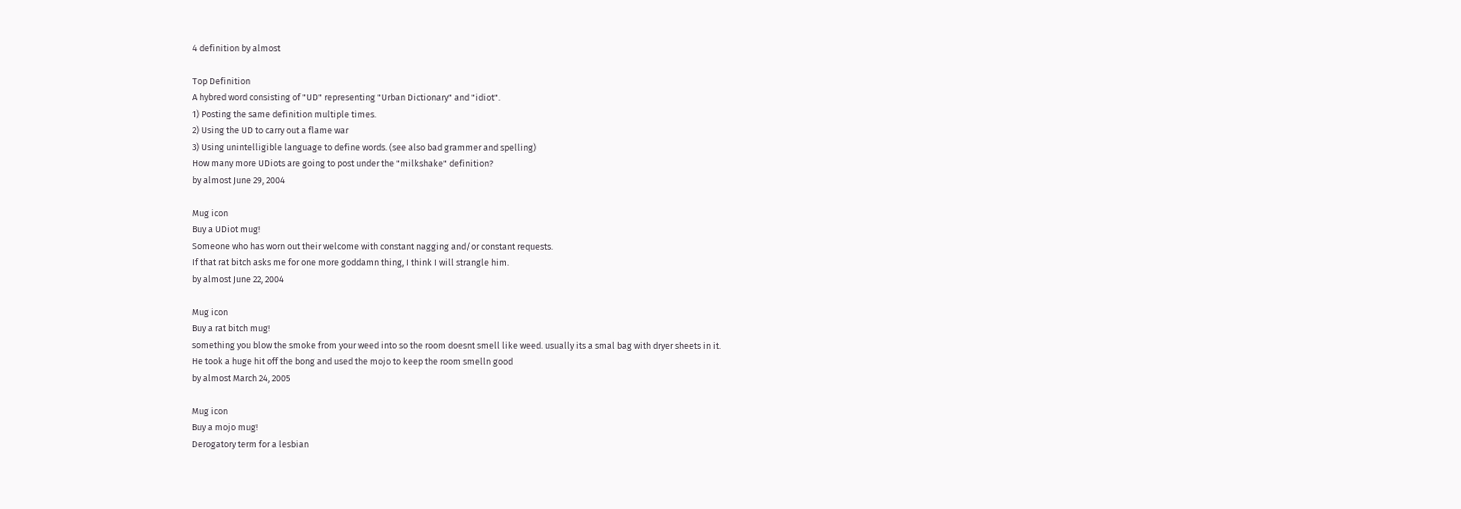4 definition by almost

Top Definition
A hybred word consisting of "UD" representing "Urban Dictionary" and "idiot".
1) Posting the same definition multiple times.
2) Using the UD to carry out a flame war
3) Using unintelligible language to define words. (see also bad grammer and spelling)
How many more UDiots are going to post under the "milkshake" definition?
by almost June 29, 2004

Mug icon
Buy a UDiot mug!
Someone who has worn out their welcome with constant nagging and/or constant requests.
If that rat bitch asks me for one more goddamn thing, I think I will strangle him.
by almost June 22, 2004

Mug icon
Buy a rat bitch mug!
something you blow the smoke from your weed into so the room doesnt smell like weed. usually its a smal bag with dryer sheets in it.
He took a huge hit off the bong and used the mojo to keep the room smelln good
by almost March 24, 2005

Mug icon
Buy a mojo mug!
Derogatory term for a lesbian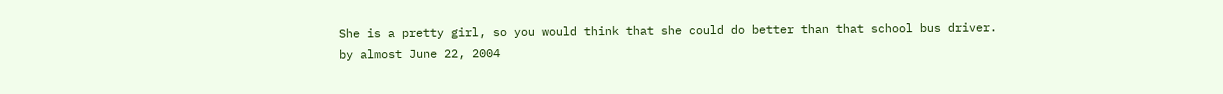She is a pretty girl, so you would think that she could do better than that school bus driver.
by almost June 22, 2004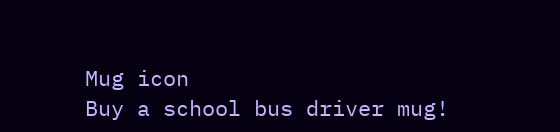Mug icon
Buy a school bus driver mug!